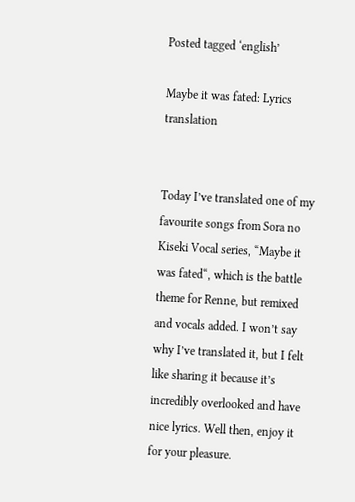Posted tagged ‘english’

Maybe it was fated: Lyrics translation


Today I’ve translated one of my favourite songs from Sora no Kiseki Vocal series, “Maybe it was fated“, which is the battle theme for Renne, but remixed and vocals added. I won’t say why I’ve translated it, but I felt like sharing it because it’s incredibly overlooked and have nice lyrics. Well then, enjoy it for your pleasure.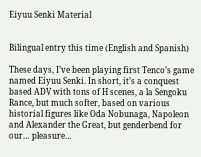Eiyuu Senki Material


Bilingual entry this time (English and Spanish)

These days, I’ve been playing first Tenco’s game named Eiyuu Senki. In short, it’s a conquest based ADV with tons of H scenes, a la Sengoku Rance, but much softer, based on various historial figures like Oda Nobunaga, Napoleon and Alexander the Great, but genderbend for our… pleasure…